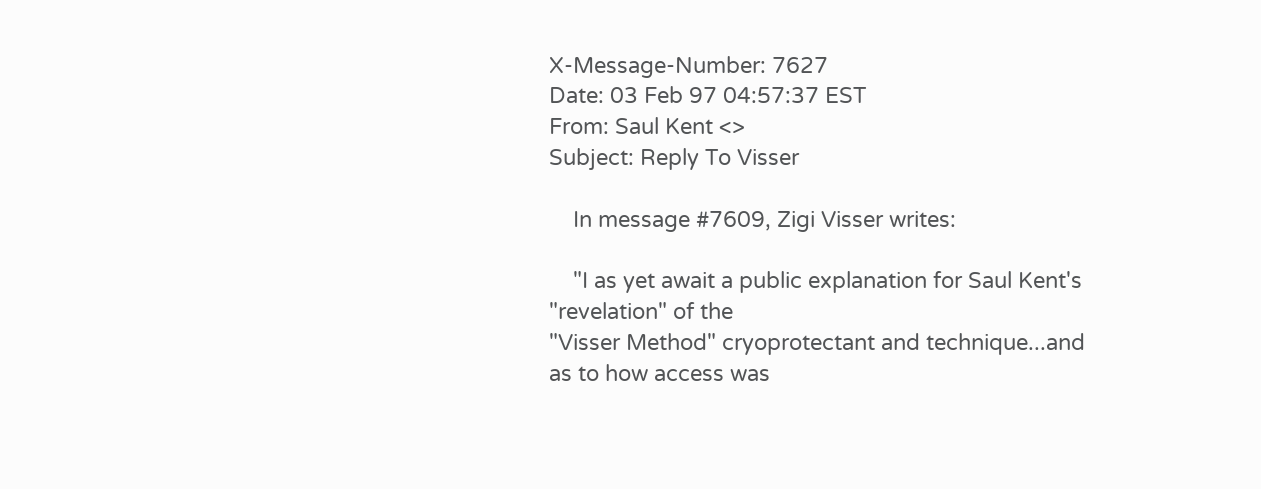X-Message-Number: 7627
Date: 03 Feb 97 04:57:37 EST
From: Saul Kent <>
Subject: Reply To Visser

    In message #7609, Zigi Visser writes:

    "I as yet await a public explanation for Saul Kent's "revelation" of the
"Visser Method" cryoprotectant and technique...and as to how access was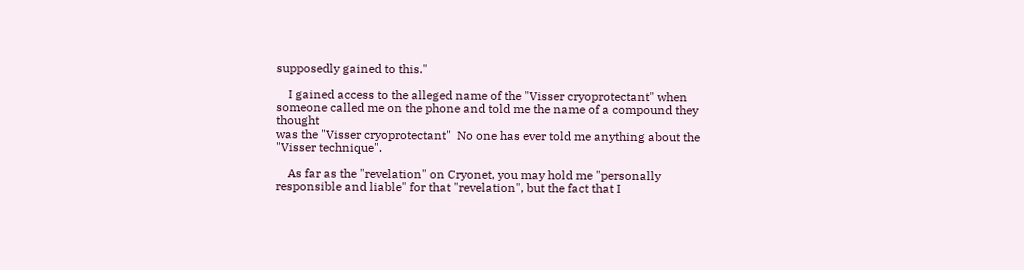supposedly gained to this."

    I gained access to the alleged name of the "Visser cryoprotectant" when
someone called me on the phone and told me the name of a compound they thought
was the "Visser cryoprotectant"  No one has ever told me anything about the
"Visser technique".

    As far as the "revelation" on Cryonet, you may hold me "personally
responsible and liable" for that "revelation", but the fact that I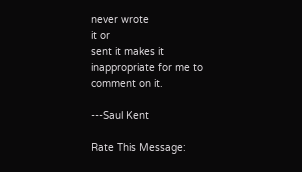never wrote
it or
sent it makes it inappropriate for me to comment on it.

---Saul Kent

Rate This Message: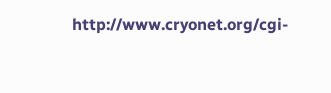http://www.cryonet.org/cgi-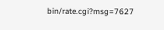bin/rate.cgi?msg=7627